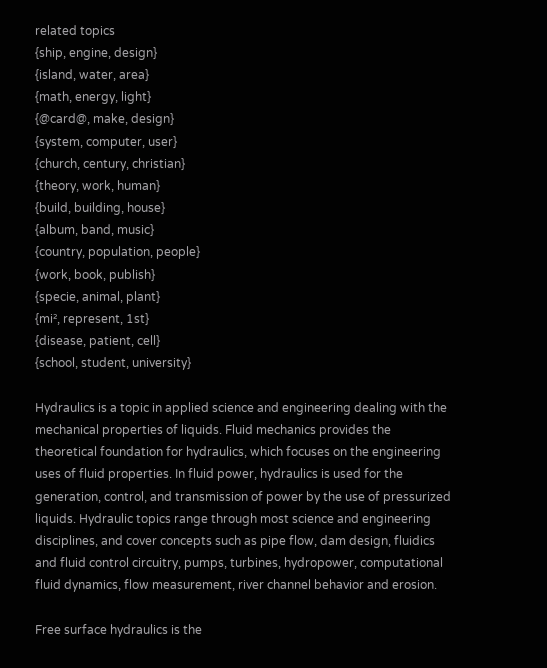related topics
{ship, engine, design}
{island, water, area}
{math, energy, light}
{@card@, make, design}
{system, computer, user}
{church, century, christian}
{theory, work, human}
{build, building, house}
{album, band, music}
{country, population, people}
{work, book, publish}
{specie, animal, plant}
{mi², represent, 1st}
{disease, patient, cell}
{school, student, university}

Hydraulics is a topic in applied science and engineering dealing with the mechanical properties of liquids. Fluid mechanics provides the theoretical foundation for hydraulics, which focuses on the engineering uses of fluid properties. In fluid power, hydraulics is used for the generation, control, and transmission of power by the use of pressurized liquids. Hydraulic topics range through most science and engineering disciplines, and cover concepts such as pipe flow, dam design, fluidics and fluid control circuitry, pumps, turbines, hydropower, computational fluid dynamics, flow measurement, river channel behavior and erosion.

Free surface hydraulics is the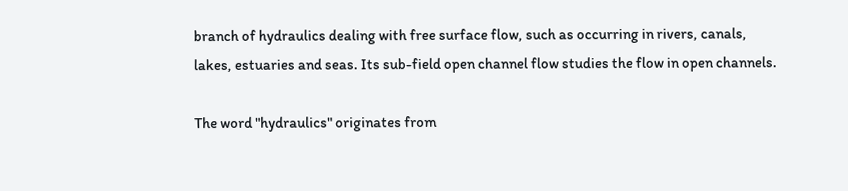branch of hydraulics dealing with free surface flow, such as occurring in rivers, canals, lakes, estuaries and seas. Its sub-field open channel flow studies the flow in open channels.

The word "hydraulics" originates from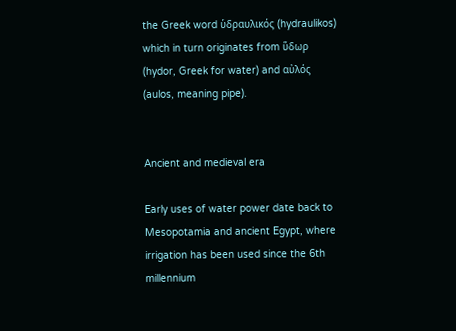the Greek word ὑδραυλικός (hydraulikos) which in turn originates from ὕδωρ (hydor, Greek for water) and αὐλός (aulos, meaning pipe).


Ancient and medieval era

Early uses of water power date back to Mesopotamia and ancient Egypt, where irrigation has been used since the 6th millennium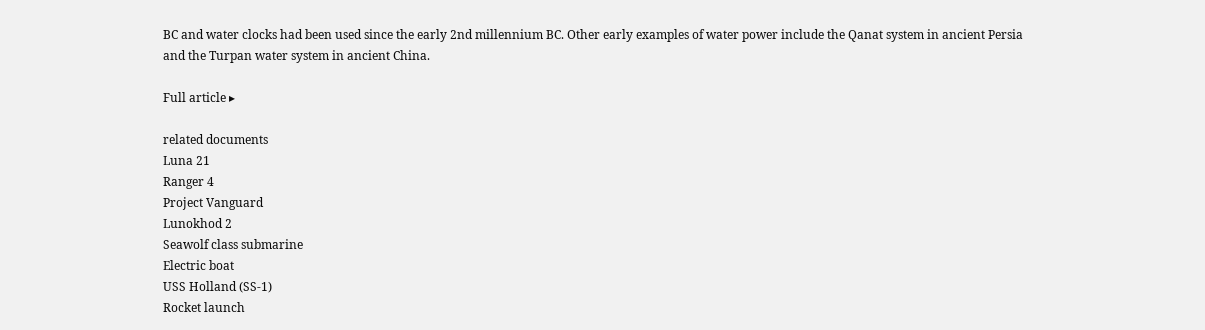BC and water clocks had been used since the early 2nd millennium BC. Other early examples of water power include the Qanat system in ancient Persia and the Turpan water system in ancient China.

Full article ▸

related documents
Luna 21
Ranger 4
Project Vanguard
Lunokhod 2
Seawolf class submarine
Electric boat
USS Holland (SS-1)
Rocket launch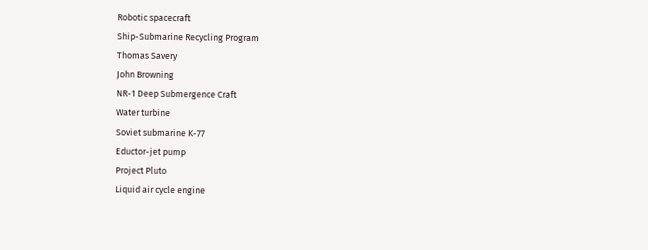Robotic spacecraft
Ship-Submarine Recycling Program
Thomas Savery
John Browning
NR-1 Deep Submergence Craft
Water turbine
Soviet submarine K-77
Eductor-jet pump
Project Pluto
Liquid air cycle engine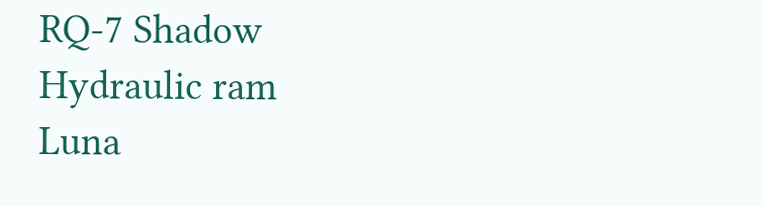RQ-7 Shadow
Hydraulic ram
Luna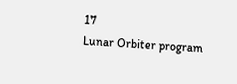17
Lunar Orbiter program